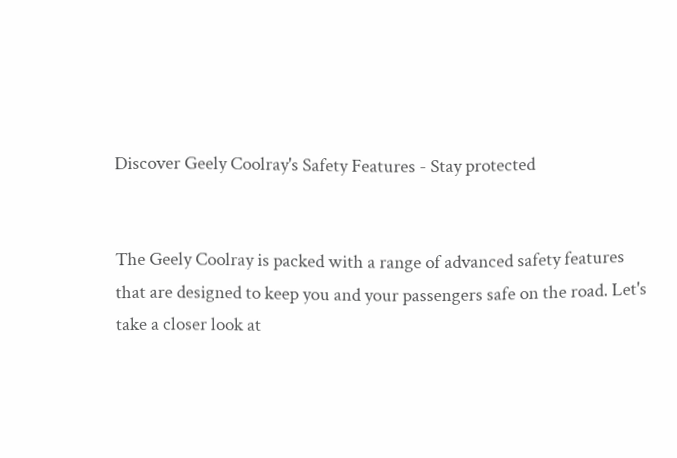Discover Geely Coolray's Safety Features - Stay protected


The Geely Coolray is packed with a range of advanced safety features that are designed to keep you and your passengers safe on the road. Let's take a closer look at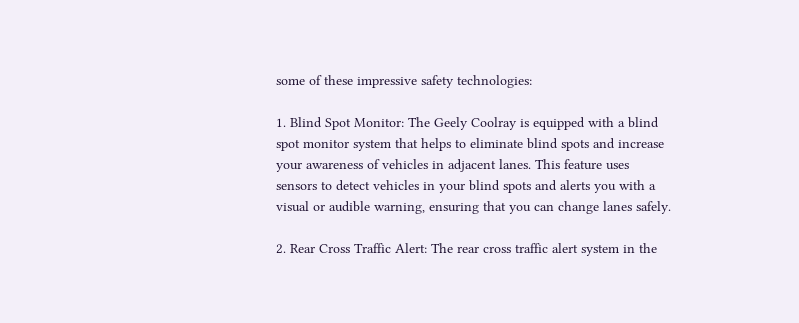some of these impressive safety technologies:

1. Blind Spot Monitor: The Geely Coolray is equipped with a blind spot monitor system that helps to eliminate blind spots and increase your awareness of vehicles in adjacent lanes. This feature uses sensors to detect vehicles in your blind spots and alerts you with a visual or audible warning, ensuring that you can change lanes safely.

2. Rear Cross Traffic Alert: The rear cross traffic alert system in the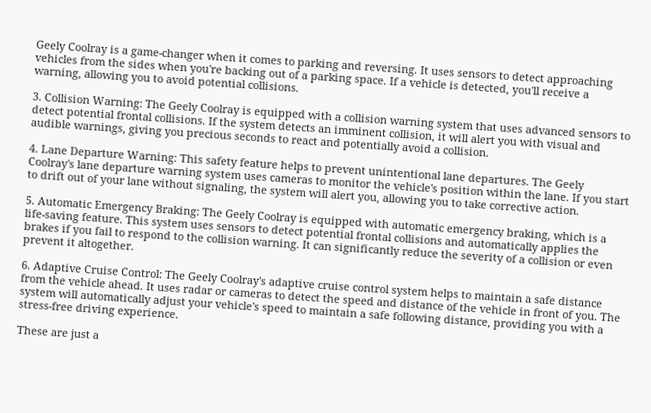Geely Coolray is a game-changer when it comes to parking and reversing. It uses sensors to detect approaching vehicles from the sides when you're backing out of a parking space. If a vehicle is detected, you'll receive a warning, allowing you to avoid potential collisions.

3. Collision Warning: The Geely Coolray is equipped with a collision warning system that uses advanced sensors to detect potential frontal collisions. If the system detects an imminent collision, it will alert you with visual and audible warnings, giving you precious seconds to react and potentially avoid a collision.

4. Lane Departure Warning: This safety feature helps to prevent unintentional lane departures. The Geely Coolray's lane departure warning system uses cameras to monitor the vehicle's position within the lane. If you start to drift out of your lane without signaling, the system will alert you, allowing you to take corrective action.

5. Automatic Emergency Braking: The Geely Coolray is equipped with automatic emergency braking, which is a life-saving feature. This system uses sensors to detect potential frontal collisions and automatically applies the brakes if you fail to respond to the collision warning. It can significantly reduce the severity of a collision or even prevent it altogether.

6. Adaptive Cruise Control: The Geely Coolray's adaptive cruise control system helps to maintain a safe distance from the vehicle ahead. It uses radar or cameras to detect the speed and distance of the vehicle in front of you. The system will automatically adjust your vehicle's speed to maintain a safe following distance, providing you with a stress-free driving experience.

These are just a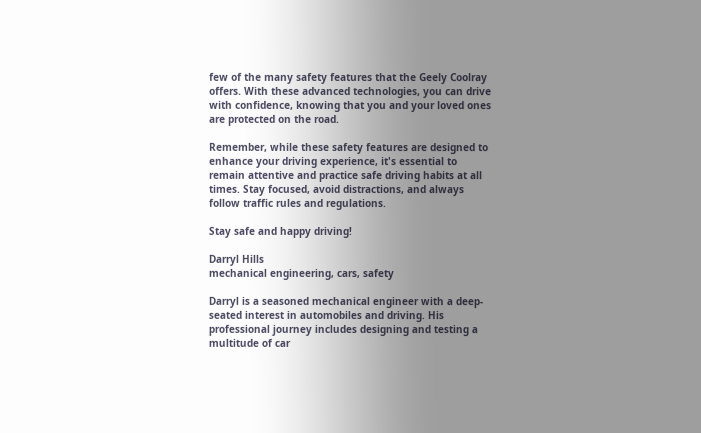few of the many safety features that the Geely Coolray offers. With these advanced technologies, you can drive with confidence, knowing that you and your loved ones are protected on the road.

Remember, while these safety features are designed to enhance your driving experience, it's essential to remain attentive and practice safe driving habits at all times. Stay focused, avoid distractions, and always follow traffic rules and regulations.

Stay safe and happy driving!

Darryl Hills
mechanical engineering, cars, safety

Darryl is a seasoned mechanical engineer with a deep-seated interest in automobiles and driving. His professional journey includes designing and testing a multitude of car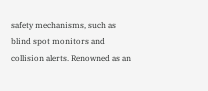safety mechanisms, such as blind spot monitors and collision alerts. Renowned as an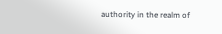authority in the realm of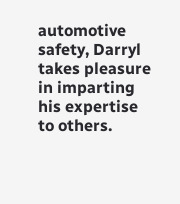automotive safety, Darryl takes pleasure in imparting his expertise to others.